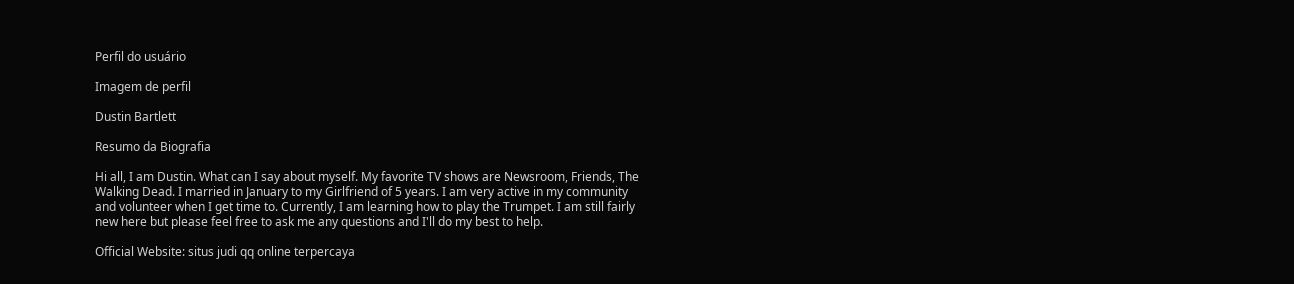Perfil do usuário

Imagem de perfil

Dustin Bartlett

Resumo da Biografia

Hi all, I am Dustin. What can I say about myself. My favorite TV shows are Newsroom, Friends, The Walking Dead. I married in January to my Girlfriend of 5 years. I am very active in my community and volunteer when I get time to. Currently, I am learning how to play the Trumpet. I am still fairly new here but please feel free to ask me any questions and I'll do my best to help.

Official Website: situs judi qq online terpercaya